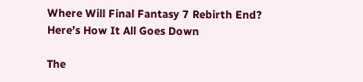Where Will Final Fantasy 7 Rebirth End? Here’s How It All Goes Down

The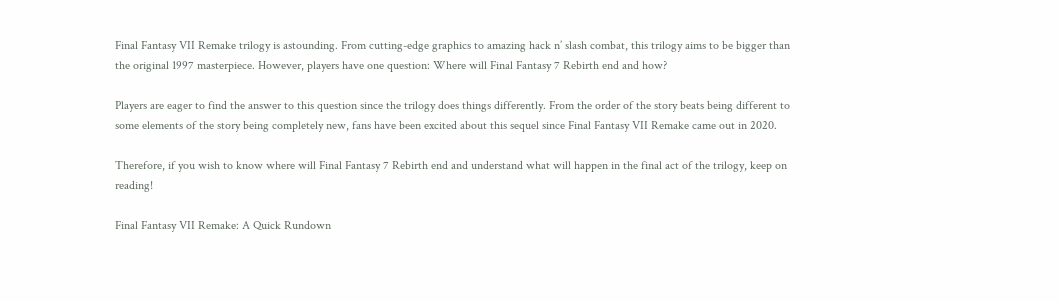Final Fantasy VII Remake trilogy is astounding. From cutting-edge graphics to amazing hack n’ slash combat, this trilogy aims to be bigger than the original 1997 masterpiece. However, players have one question: Where will Final Fantasy 7 Rebirth end and how?

Players are eager to find the answer to this question since the trilogy does things differently. From the order of the story beats being different to some elements of the story being completely new, fans have been excited about this sequel since Final Fantasy VII Remake came out in 2020.

Therefore, if you wish to know where will Final Fantasy 7 Rebirth end and understand what will happen in the final act of the trilogy, keep on reading!

Final Fantasy VII Remake: A Quick Rundown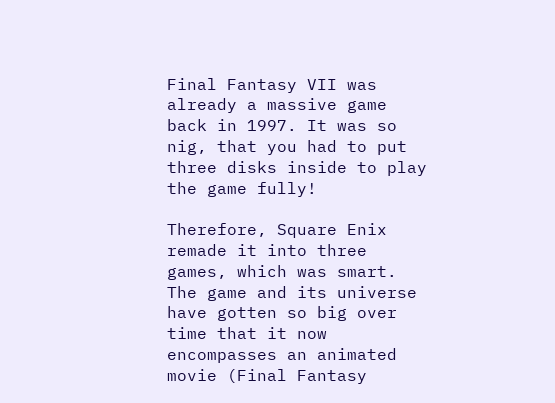Final Fantasy VII was already a massive game back in 1997. It was so nig, that you had to put three disks inside to play the game fully!

Therefore, Square Enix remade it into three games, which was smart. The game and its universe have gotten so big over time that it now encompasses an animated movie (Final Fantasy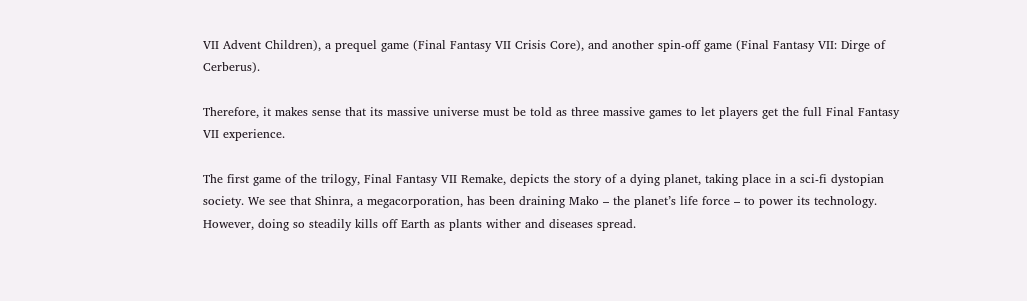VII Advent Children), a prequel game (Final Fantasy VII Crisis Core), and another spin-off game (Final Fantasy VII: Dirge of Cerberus).

Therefore, it makes sense that its massive universe must be told as three massive games to let players get the full Final Fantasy VII experience.

The first game of the trilogy, Final Fantasy VII Remake, depicts the story of a dying planet, taking place in a sci-fi dystopian society. We see that Shinra, a megacorporation, has been draining Mako – the planet’s life force – to power its technology. However, doing so steadily kills off Earth as plants wither and diseases spread.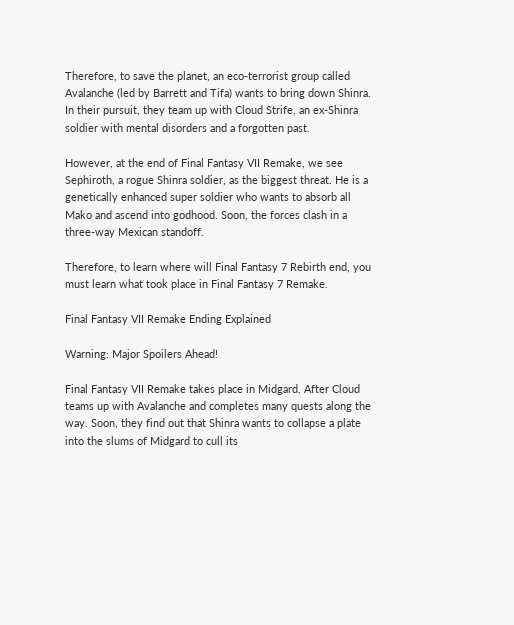Therefore, to save the planet, an eco-terrorist group called Avalanche (led by Barrett and Tifa) wants to bring down Shinra. In their pursuit, they team up with Cloud Strife, an ex-Shinra soldier with mental disorders and a forgotten past.

However, at the end of Final Fantasy VII Remake, we see Sephiroth, a rogue Shinra soldier, as the biggest threat. He is a genetically enhanced super soldier who wants to absorb all Mako and ascend into godhood. Soon, the forces clash in a three-way Mexican standoff.

Therefore, to learn where will Final Fantasy 7 Rebirth end, you must learn what took place in Final Fantasy 7 Remake.

Final Fantasy VII Remake Ending Explained

Warning: Major Spoilers Ahead!

Final Fantasy VII Remake takes place in Midgard. After Cloud teams up with Avalanche and completes many quests along the way. Soon, they find out that Shinra wants to collapse a plate into the slums of Midgard to cull its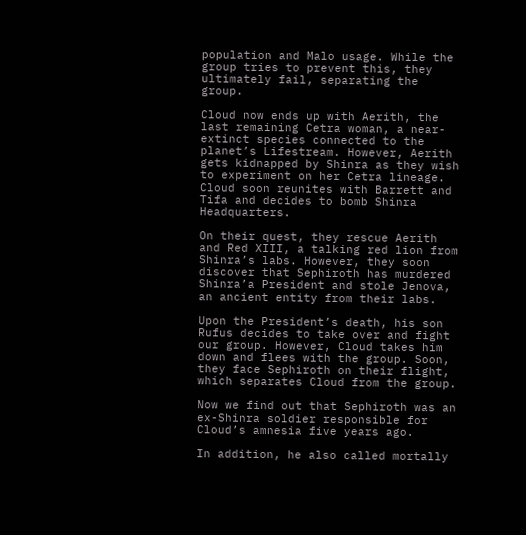population and Malo usage. While the group tries to prevent this, they ultimately fail, separating the group.

Cloud now ends up with Aerith, the last remaining Cetra woman, a near-extinct species connected to the planet’s Lifestream. However, Aerith gets kidnapped by Shinra as they wish to experiment on her Cetra lineage. Cloud soon reunites with Barrett and Tifa and decides to bomb Shinra Headquarters.

On their quest, they rescue Aerith and Red XIII, a talking red lion from Shinra’s labs. However, they soon discover that Sephiroth has murdered Shinra’a President and stole Jenova, an ancient entity from their labs.

Upon the President’s death, his son Rufus decides to take over and fight our group. However, Cloud takes him down and flees with the group. Soon, they face Sephiroth on their flight, which separates Cloud from the group.

Now we find out that Sephiroth was an ex-Shinra soldier responsible for Cloud’s amnesia five years ago.

In addition, he also called mortally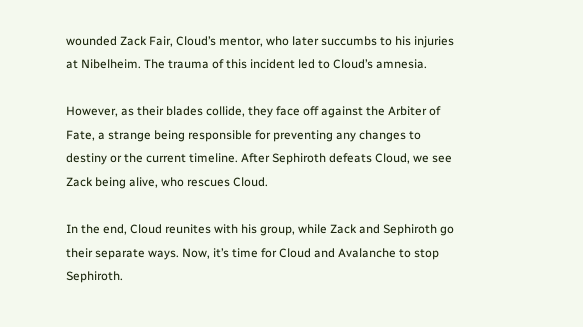wounded Zack Fair, Cloud’s mentor, who later succumbs to his injuries at Nibelheim. The trauma of this incident led to Cloud’s amnesia.

However, as their blades collide, they face off against the Arbiter of Fate, a strange being responsible for preventing any changes to destiny or the current timeline. After Sephiroth defeats Cloud, we see Zack being alive, who rescues Cloud.

In the end, Cloud reunites with his group, while Zack and Sephiroth go their separate ways. Now, it’s time for Cloud and Avalanche to stop Sephiroth.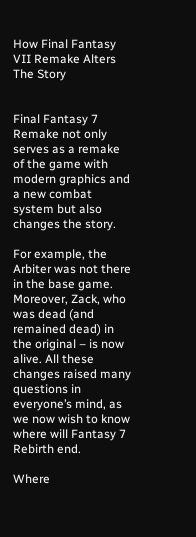How Final Fantasy VII Remake Alters The Story


Final Fantasy 7 Remake not only serves as a remake of the game with modern graphics and a new combat system but also changes the story.

For example, the Arbiter was not there in the base game. Moreover, Zack, who was dead (and remained dead) in the original – is now alive. All these changes raised many questions in everyone’s mind, as we now wish to know where will Fantasy 7 Rebirth end.

Where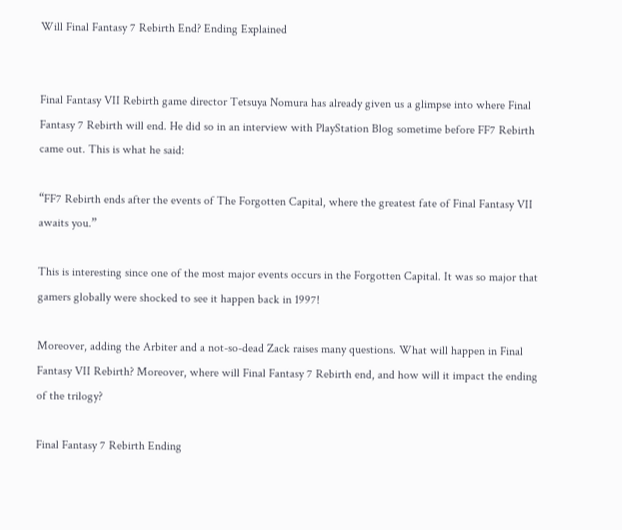Will Final Fantasy 7 Rebirth End? Ending Explained


Final Fantasy VII Rebirth game director Tetsuya Nomura has already given us a glimpse into where Final Fantasy 7 Rebirth will end. He did so in an interview with PlayStation Blog sometime before FF7 Rebirth came out. This is what he said:

“FF7 Rebirth ends after the events of The Forgotten Capital, where the greatest fate of Final Fantasy VII awaits you.”

This is interesting since one of the most major events occurs in the Forgotten Capital. It was so major that gamers globally were shocked to see it happen back in 1997!

Moreover, adding the Arbiter and a not-so-dead Zack raises many questions. What will happen in Final Fantasy VII Rebirth? Moreover, where will Final Fantasy 7 Rebirth end, and how will it impact the ending of the trilogy?

Final Fantasy 7 Rebirth Ending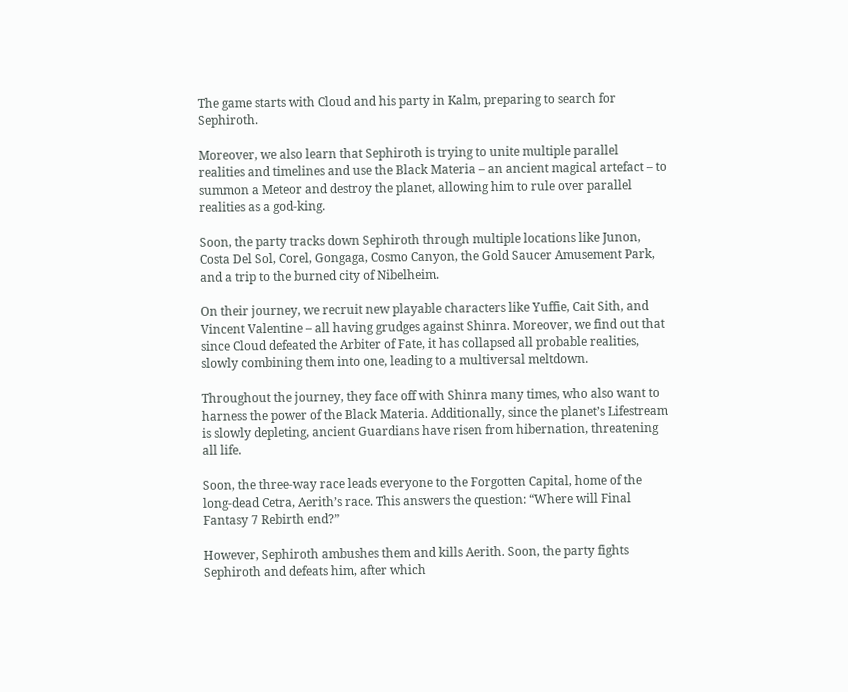The game starts with Cloud and his party in Kalm, preparing to search for Sephiroth.

Moreover, we also learn that Sephiroth is trying to unite multiple parallel realities and timelines and use the Black Materia – an ancient magical artefact – to summon a Meteor and destroy the planet, allowing him to rule over parallel realities as a god-king.

Soon, the party tracks down Sephiroth through multiple locations like Junon, Costa Del Sol, Corel, Gongaga, Cosmo Canyon, the Gold Saucer Amusement Park, and a trip to the burned city of Nibelheim.

On their journey, we recruit new playable characters like Yuffie, Cait Sith, and Vincent Valentine – all having grudges against Shinra. Moreover, we find out that since Cloud defeated the Arbiter of Fate, it has collapsed all probable realities, slowly combining them into one, leading to a multiversal meltdown.

Throughout the journey, they face off with Shinra many times, who also want to harness the power of the Black Materia. Additionally, since the planet’s Lifestream is slowly depleting, ancient Guardians have risen from hibernation, threatening all life.

Soon, the three-way race leads everyone to the Forgotten Capital, home of the long-dead Cetra, Aerith’s race. This answers the question: “Where will Final Fantasy 7 Rebirth end?”

However, Sephiroth ambushes them and kills Aerith. Soon, the party fights Sephiroth and defeats him, after which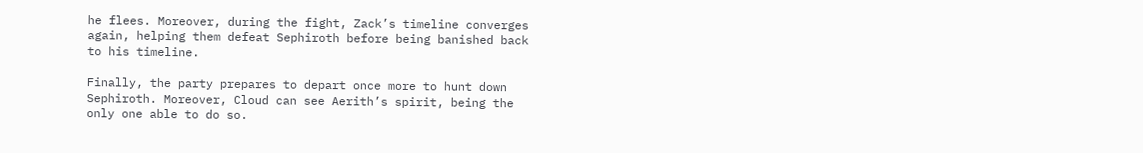he flees. Moreover, during the fight, Zack’s timeline converges again, helping them defeat Sephiroth before being banished back to his timeline.

Finally, the party prepares to depart once more to hunt down Sephiroth. Moreover, Cloud can see Aerith’s spirit, being the only one able to do so.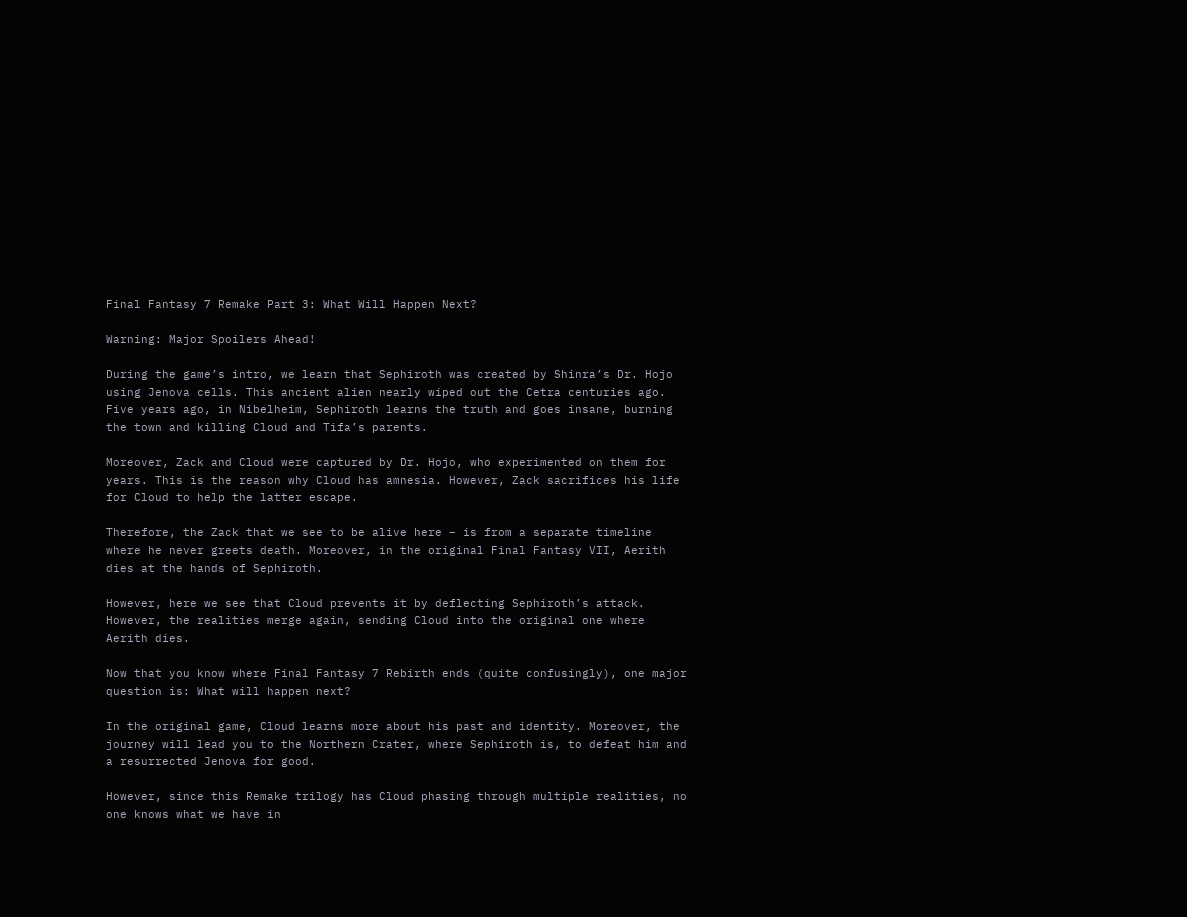Final Fantasy 7 Remake Part 3: What Will Happen Next?

Warning: Major Spoilers Ahead!

During the game’s intro, we learn that Sephiroth was created by Shinra’s Dr. Hojo using Jenova cells. This ancient alien nearly wiped out the Cetra centuries ago. Five years ago, in Nibelheim, Sephiroth learns the truth and goes insane, burning the town and killing Cloud and Tifa’s parents.

Moreover, Zack and Cloud were captured by Dr. Hojo, who experimented on them for years. This is the reason why Cloud has amnesia. However, Zack sacrifices his life for Cloud to help the latter escape.

Therefore, the Zack that we see to be alive here – is from a separate timeline where he never greets death. Moreover, in the original Final Fantasy VII, Aerith dies at the hands of Sephiroth.

However, here we see that Cloud prevents it by deflecting Sephiroth’s attack. However, the realities merge again, sending Cloud into the original one where Aerith dies.

Now that you know where Final Fantasy 7 Rebirth ends (quite confusingly), one major question is: What will happen next?

In the original game, Cloud learns more about his past and identity. Moreover, the journey will lead you to the Northern Crater, where Sephiroth is, to defeat him and a resurrected Jenova for good.

However, since this Remake trilogy has Cloud phasing through multiple realities, no one knows what we have in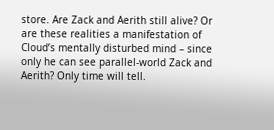store. Are Zack and Aerith still alive? Or are these realities a manifestation of Cloud’s mentally disturbed mind – since only he can see parallel-world Zack and Aerith? Only time will tell.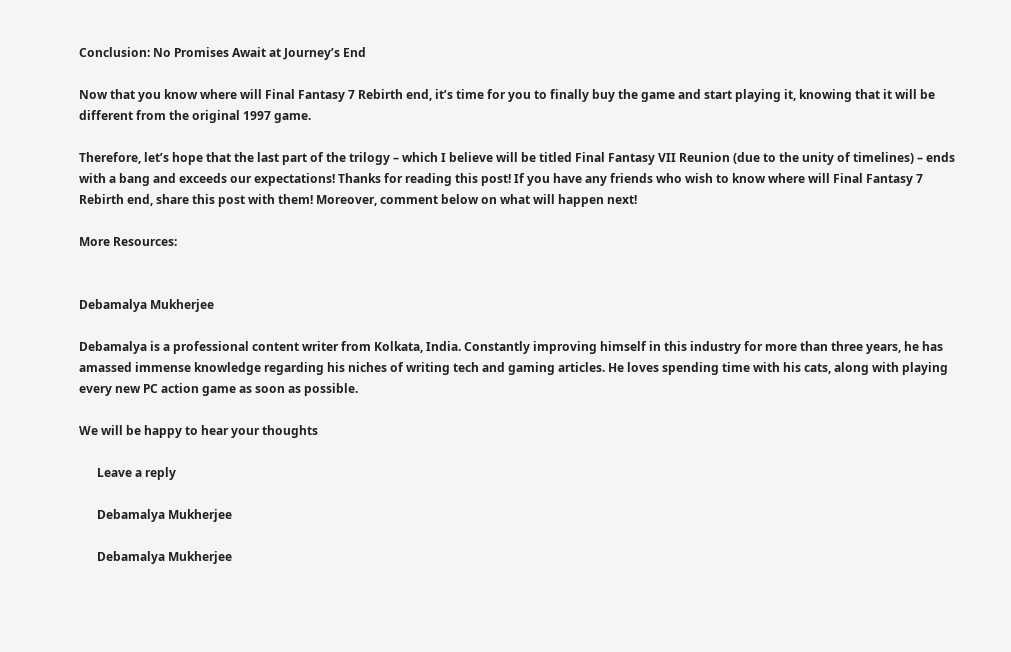Conclusion: No Promises Await at Journey’s End

Now that you know where will Final Fantasy 7 Rebirth end, it’s time for you to finally buy the game and start playing it, knowing that it will be different from the original 1997 game.

Therefore, let’s hope that the last part of the trilogy – which I believe will be titled Final Fantasy VII Reunion (due to the unity of timelines) – ends with a bang and exceeds our expectations! Thanks for reading this post! If you have any friends who wish to know where will Final Fantasy 7 Rebirth end, share this post with them! Moreover, comment below on what will happen next!

More Resources:


Debamalya Mukherjee

Debamalya is a professional content writer from Kolkata, India. Constantly improving himself in this industry for more than three years, he has amassed immense knowledge regarding his niches of writing tech and gaming articles. He loves spending time with his cats, along with playing every new PC action game as soon as possible.

We will be happy to hear your thoughts

      Leave a reply

      Debamalya Mukherjee

      Debamalya Mukherjee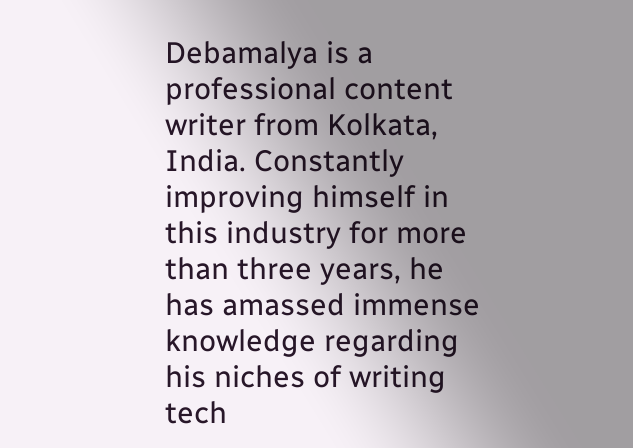Debamalya is a professional content writer from Kolkata, India. Constantly improving himself in this industry for more than three years, he has amassed immense knowledge regarding his niches of writing tech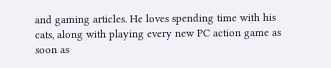and gaming articles. He loves spending time with his cats, along with playing every new PC action game as soon as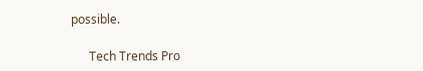possible.

      Tech Trends Pro